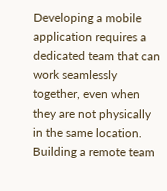Developing a mobile application requires a dedicated team that can work seamlessly together, even when they are not physically in the same location. Building a remote team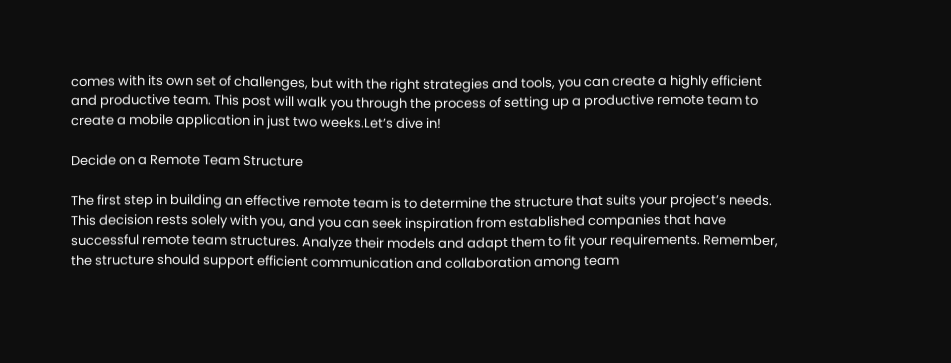comes with its own set of challenges, but with the right strategies and tools, you can create a highly efficient and productive team. This post will walk you through the process of setting up a productive remote team to create a mobile application in just two weeks.Let’s dive in!

Decide on a Remote Team Structure

The first step in building an effective remote team is to determine the structure that suits your project’s needs. This decision rests solely with you, and you can seek inspiration from established companies that have successful remote team structures. Analyze their models and adapt them to fit your requirements. Remember, the structure should support efficient communication and collaboration among team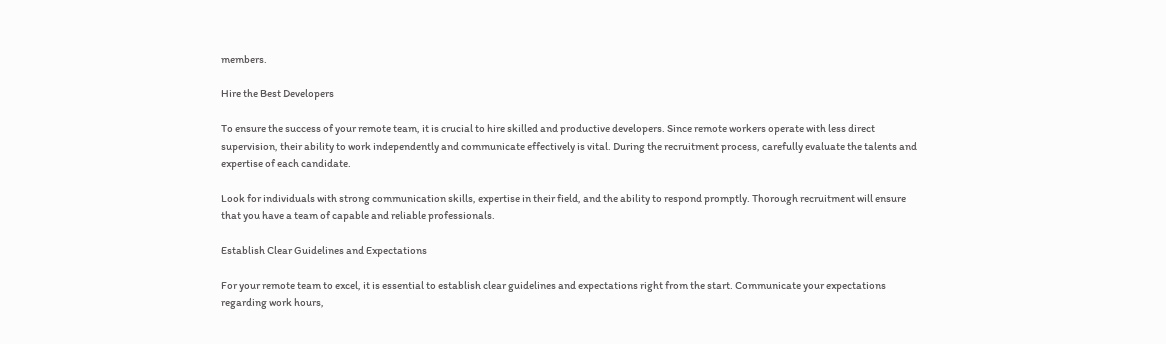members.

Hire the Best Developers

To ensure the success of your remote team, it is crucial to hire skilled and productive developers. Since remote workers operate with less direct supervision, their ability to work independently and communicate effectively is vital. During the recruitment process, carefully evaluate the talents and expertise of each candidate.

Look for individuals with strong communication skills, expertise in their field, and the ability to respond promptly. Thorough recruitment will ensure that you have a team of capable and reliable professionals.

Establish Clear Guidelines and Expectations

For your remote team to excel, it is essential to establish clear guidelines and expectations right from the start. Communicate your expectations regarding work hours,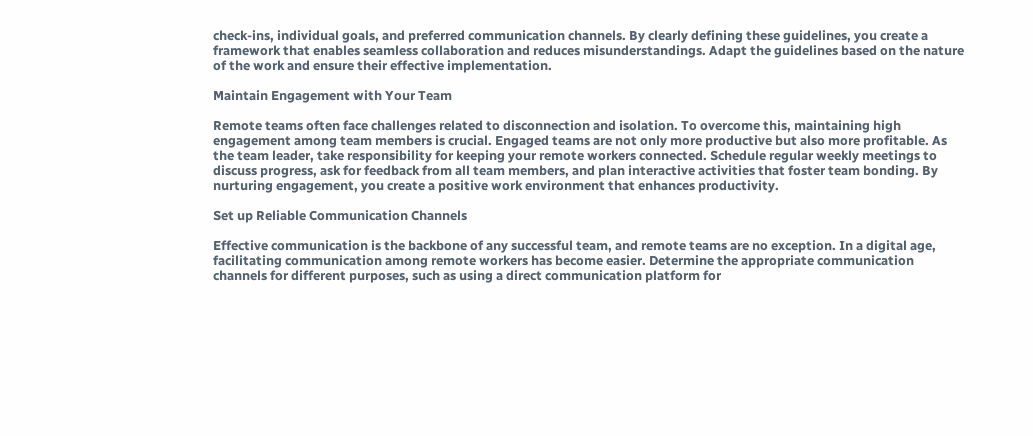check-ins, individual goals, and preferred communication channels. By clearly defining these guidelines, you create a framework that enables seamless collaboration and reduces misunderstandings. Adapt the guidelines based on the nature of the work and ensure their effective implementation.

Maintain Engagement with Your Team

Remote teams often face challenges related to disconnection and isolation. To overcome this, maintaining high engagement among team members is crucial. Engaged teams are not only more productive but also more profitable. As the team leader, take responsibility for keeping your remote workers connected. Schedule regular weekly meetings to discuss progress, ask for feedback from all team members, and plan interactive activities that foster team bonding. By nurturing engagement, you create a positive work environment that enhances productivity.

Set up Reliable Communication Channels

Effective communication is the backbone of any successful team, and remote teams are no exception. In a digital age, facilitating communication among remote workers has become easier. Determine the appropriate communication channels for different purposes, such as using a direct communication platform for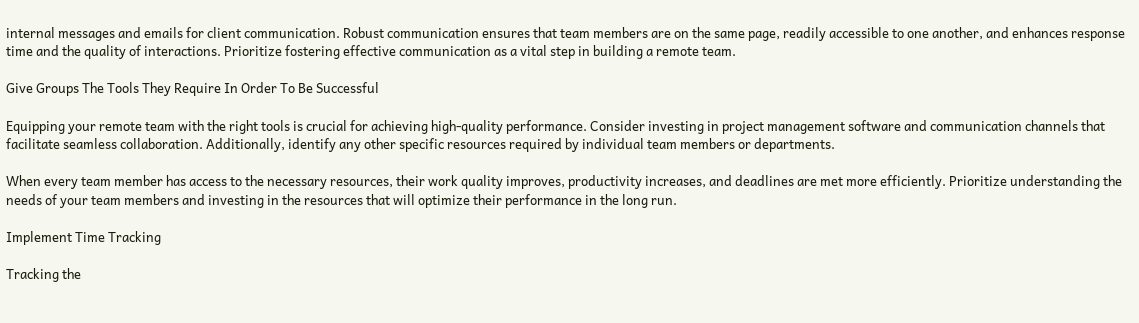internal messages and emails for client communication. Robust communication ensures that team members are on the same page, readily accessible to one another, and enhances response time and the quality of interactions. Prioritize fostering effective communication as a vital step in building a remote team.

Give Groups The Tools They Require In Order To Be Successful

Equipping your remote team with the right tools is crucial for achieving high-quality performance. Consider investing in project management software and communication channels that facilitate seamless collaboration. Additionally, identify any other specific resources required by individual team members or departments.

When every team member has access to the necessary resources, their work quality improves, productivity increases, and deadlines are met more efficiently. Prioritize understanding the needs of your team members and investing in the resources that will optimize their performance in the long run.

Implement Time Tracking

Tracking the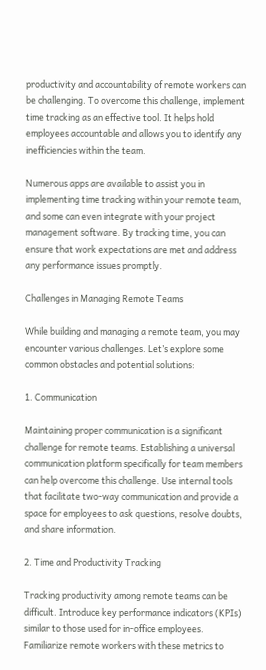productivity and accountability of remote workers can be challenging. To overcome this challenge, implement time tracking as an effective tool. It helps hold employees accountable and allows you to identify any inefficiencies within the team.

Numerous apps are available to assist you in implementing time tracking within your remote team, and some can even integrate with your project management software. By tracking time, you can ensure that work expectations are met and address any performance issues promptly.

Challenges in Managing Remote Teams

While building and managing a remote team, you may encounter various challenges. Let’s explore some common obstacles and potential solutions:

1. Communication

Maintaining proper communication is a significant challenge for remote teams. Establishing a universal communication platform specifically for team members can help overcome this challenge. Use internal tools that facilitate two-way communication and provide a space for employees to ask questions, resolve doubts, and share information.

2. Time and Productivity Tracking

Tracking productivity among remote teams can be difficult. Introduce key performance indicators (KPIs) similar to those used for in-office employees. Familiarize remote workers with these metrics to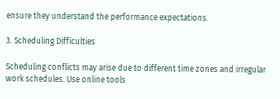ensure they understand the performance expectations.

3. Scheduling Difficulties

Scheduling conflicts may arise due to different time zones and irregular work schedules. Use online tools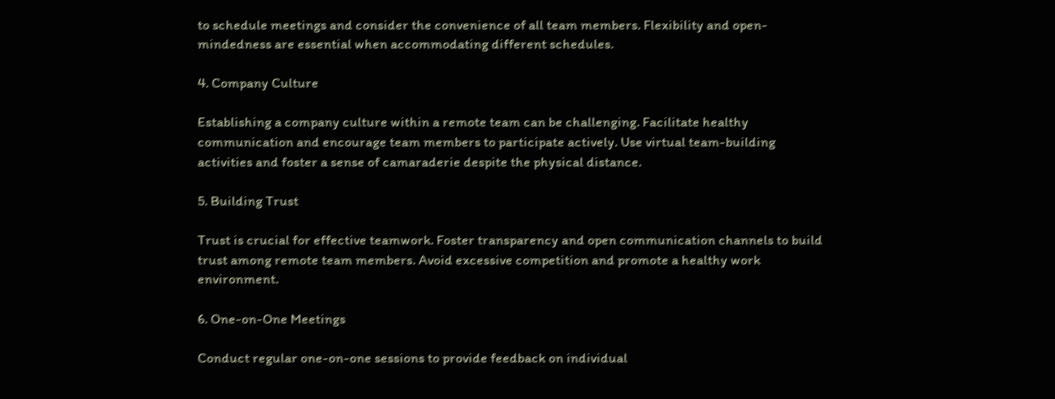to schedule meetings and consider the convenience of all team members. Flexibility and open-mindedness are essential when accommodating different schedules.

4. Company Culture

Establishing a company culture within a remote team can be challenging. Facilitate healthy communication and encourage team members to participate actively. Use virtual team-building activities and foster a sense of camaraderie despite the physical distance.

5. Building Trust

Trust is crucial for effective teamwork. Foster transparency and open communication channels to build trust among remote team members. Avoid excessive competition and promote a healthy work environment.

6. One-on-One Meetings

Conduct regular one-on-one sessions to provide feedback on individual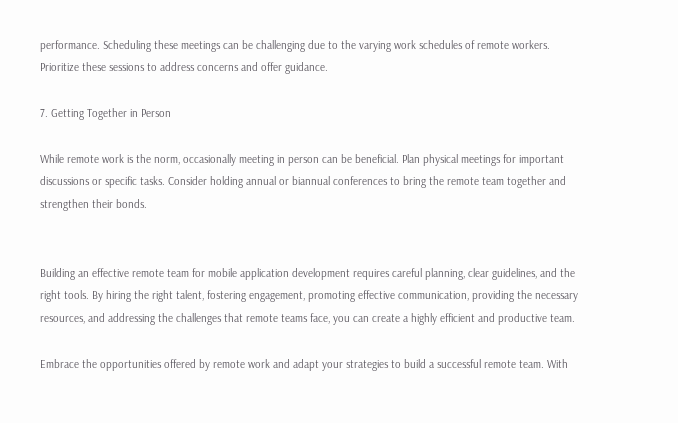performance. Scheduling these meetings can be challenging due to the varying work schedules of remote workers. Prioritize these sessions to address concerns and offer guidance.

7. Getting Together in Person

While remote work is the norm, occasionally meeting in person can be beneficial. Plan physical meetings for important discussions or specific tasks. Consider holding annual or biannual conferences to bring the remote team together and strengthen their bonds.


Building an effective remote team for mobile application development requires careful planning, clear guidelines, and the right tools. By hiring the right talent, fostering engagement, promoting effective communication, providing the necessary resources, and addressing the challenges that remote teams face, you can create a highly efficient and productive team.

Embrace the opportunities offered by remote work and adapt your strategies to build a successful remote team. With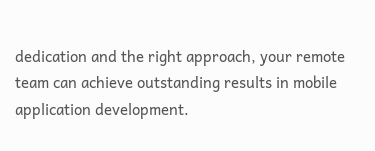dedication and the right approach, your remote team can achieve outstanding results in mobile application development.